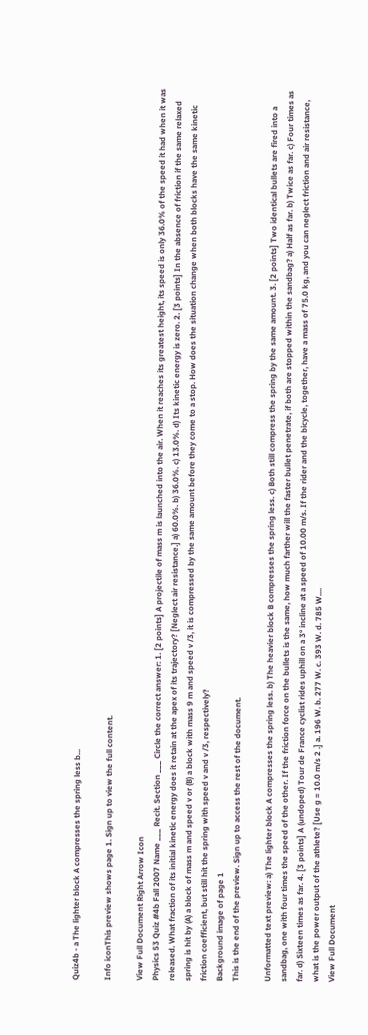Quiz4b - a The lighter block A compresses the spring less b...

Info iconThis preview shows page 1. Sign up to view the full content.

View Full Document Right Arrow Icon
Physics 53 Quiz #4b Fall 2007 Name ___ Recit. Section ___ Circle the correct answer: 1. [2 points] A projectile of mass m is launched into the air. When it reaches its greatest height, its speed is only 36.0% of the speed it had when it was released. What fraction of its initial kinetic energy does it retain at the apex of its trajectory? [Neglect air resistance.] a) 60.0%. b) 36.0%. c) 13.0%. d) Its kinetic energy is zero. 2. [3 points] In the absence of friction if the same relaxed spring is hit by (A) a block of mass m and speed v or (B) a block with mass 9 m and speed v /3, it is compressed by the same amount before they come to a stop. How does the situation change when both blocks have the same kinetic friction coefficient, but still hit the spring with speed v and v /3, respectively?
Background image of page 1
This is the end of the preview. Sign up to access the rest of the document.

Unformatted text preview: a) The lighter block A compresses the spring less. b) The heavier block B compresses the spring less. c) Both still compress the spring by the same amount. 3. [2 points] Two identical bullets are fired into a sandbag, one with four times the speed of the other. If the friction force on the bullets is the same, how much farther will the faster bullet penetrate, if both are stopped within the sandbag? a) Half as far. b) Twice as far. c) Four times as far. d) Sixteen times as far. 4. [3 points] A (undoped) Tour de France cyclist rides uphill on a 3° incline at a speed of 10.00 m/s. If the rider and the bicycle, together, have a mass of 75.0 kg, and you can neglect friction and air resistance, what is the power output of the athlete? [Use g = 10.0 m/s 2 .] a. 196 W. b. 277 W. c. 393 W. d. 785 W....
View Full Document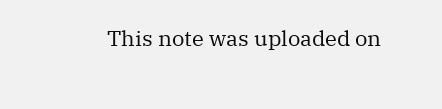This note was uploaded on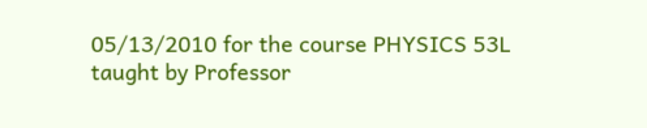05/13/2010 for the course PHYSICS 53L taught by Professor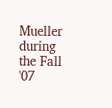Mueller during the Fall '07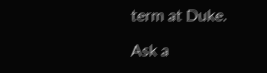term at Duke.

Ask a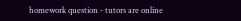homework question - tutors are online